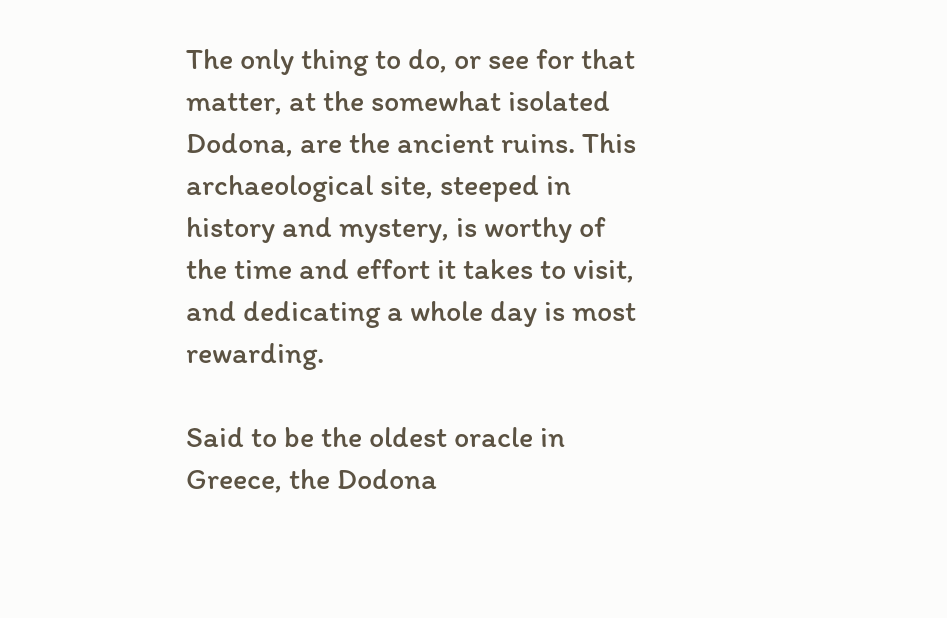The only thing to do, or see for that matter, at the somewhat isolated Dodona, are the ancient ruins. This archaeological site, steeped in history and mystery, is worthy of the time and effort it takes to visit, and dedicating a whole day is most rewarding.

Said to be the oldest oracle in Greece, the Dodona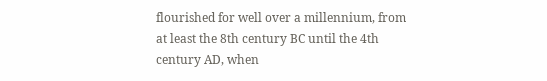flourished for well over a millennium, from at least the 8th century BC until the 4th century AD, when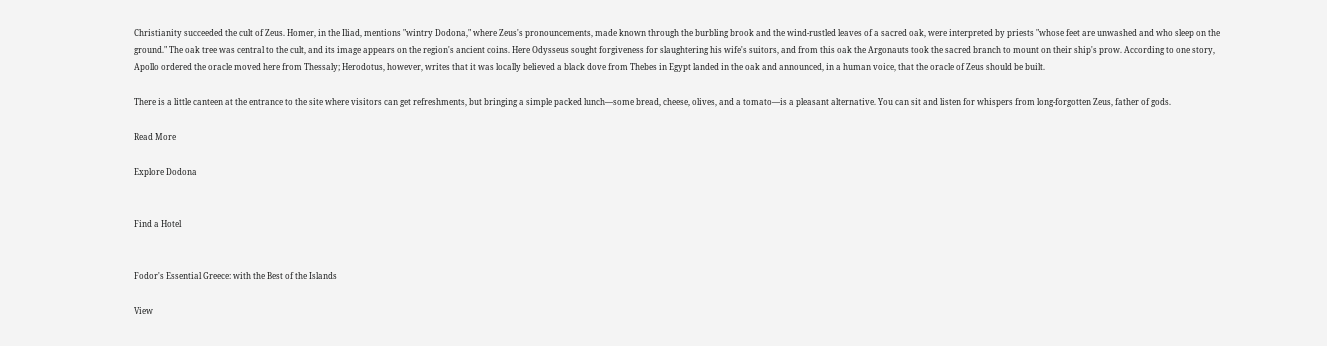Christianity succeeded the cult of Zeus. Homer, in the Iliad, mentions "wintry Dodona," where Zeus's pronouncements, made known through the burbling brook and the wind-rustled leaves of a sacred oak, were interpreted by priests "whose feet are unwashed and who sleep on the ground." The oak tree was central to the cult, and its image appears on the region's ancient coins. Here Odysseus sought forgiveness for slaughtering his wife's suitors, and from this oak the Argonauts took the sacred branch to mount on their ship's prow. According to one story, Apollo ordered the oracle moved here from Thessaly; Herodotus, however, writes that it was locally believed a black dove from Thebes in Egypt landed in the oak and announced, in a human voice, that the oracle of Zeus should be built.

There is a little canteen at the entrance to the site where visitors can get refreshments, but bringing a simple packed lunch—some bread, cheese, olives, and a tomato—is a pleasant alternative. You can sit and listen for whispers from long-forgotten Zeus, father of gods.

Read More

Explore Dodona


Find a Hotel


Fodor's Essential Greece: with the Best of the Islands

View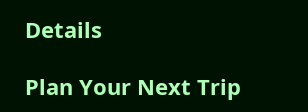Details

Plan Your Next Trip